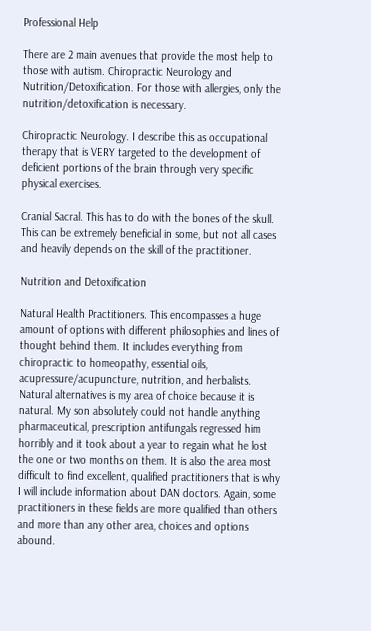Professional Help

There are 2 main avenues that provide the most help to those with autism. Chiropractic Neurology and Nutrition/Detoxification. For those with allergies, only the nutrition/detoxification is necessary.

Chiropractic Neurology. I describe this as occupational therapy that is VERY targeted to the development of deficient portions of the brain through very specific physical exercises.

Cranial Sacral. This has to do with the bones of the skull. This can be extremely beneficial in some, but not all cases and heavily depends on the skill of the practitioner.

Nutrition and Detoxification

Natural Health Practitioners. This encompasses a huge amount of options with different philosophies and lines of thought behind them. It includes everything from chiropractic to homeopathy, essential oils, acupressure/acupuncture, nutrition, and herbalists. Natural alternatives is my area of choice because it is natural. My son absolutely could not handle anything pharmaceutical, prescription antifungals regressed him horribly and it took about a year to regain what he lost the one or two months on them. It is also the area most difficult to find excellent, qualified practitioners that is why I will include information about DAN doctors. Again, some practitioners in these fields are more qualified than others and more than any other area, choices and options abound.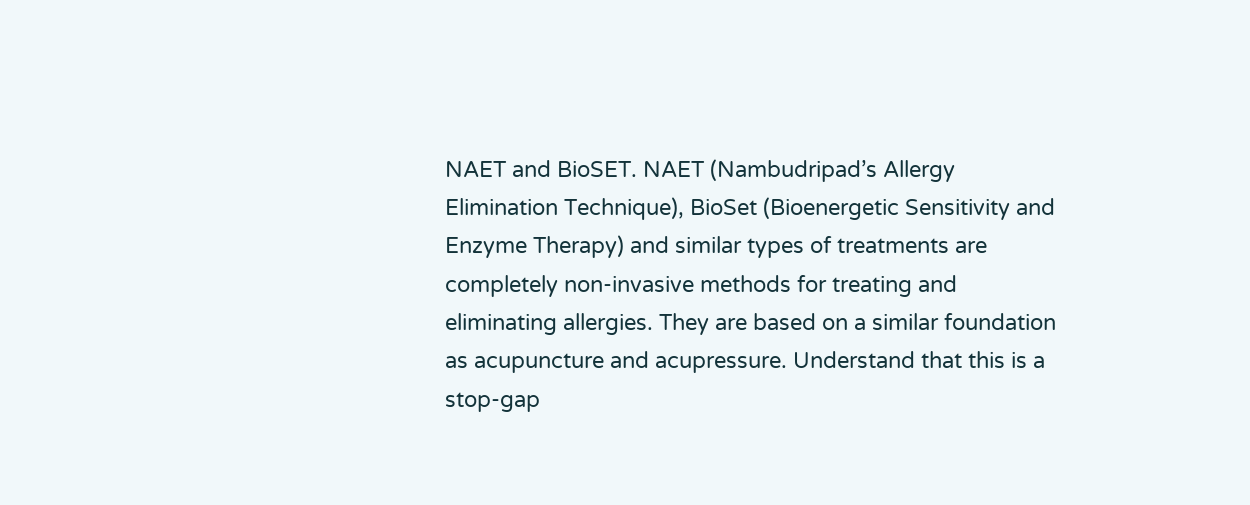NAET and BioSET. NAET (Nambudripad’s Allergy Elimination Technique), BioSet (Bioenergetic Sensitivity and Enzyme Therapy) and similar types of treatments are completely non-invasive methods for treating and eliminating allergies. They are based on a similar foundation as acupuncture and acupressure. Understand that this is a stop-gap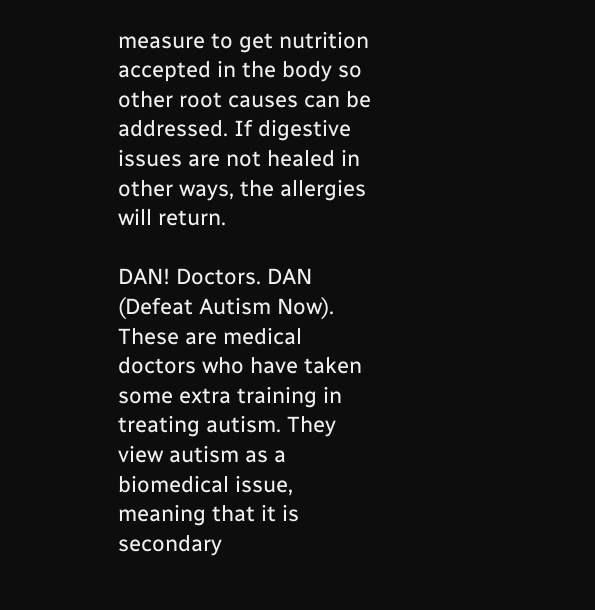measure to get nutrition accepted in the body so other root causes can be addressed. If digestive issues are not healed in other ways, the allergies will return.

DAN! Doctors. DAN (Defeat Autism Now). These are medical doctors who have taken some extra training in treating autism. They view autism as a biomedical issue, meaning that it is secondary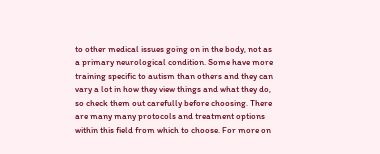to other medical issues going on in the body, not as a primary neurological condition. Some have more training specific to autism than others and they can vary a lot in how they view things and what they do, so check them out carefully before choosing. There are many many protocols and treatment options within this field from which to choose. For more on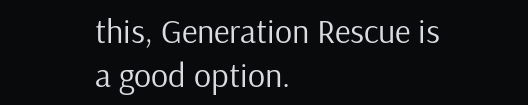this, Generation Rescue is a good option.